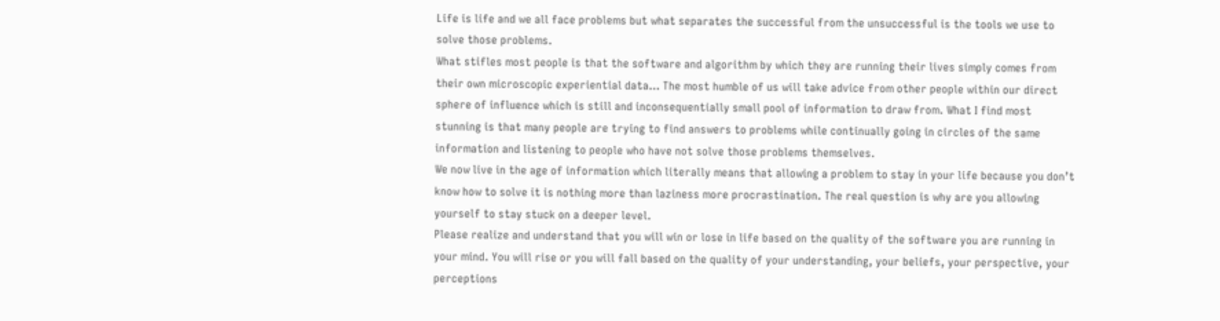Life is life and we all face problems but what separates the successful from the unsuccessful is the tools we use to solve those problems.
What stifles most people is that the software and algorithm by which they are running their lives simply comes from their own microscopic experiential data… The most humble of us will take advice from other people within our direct sphere of influence which is still and inconsequentially small pool of information to draw from. What I find most stunning is that many people are trying to find answers to problems while continually going in circles of the same information and listening to people who have not solve those problems themselves.
We now live in the age of information which literally means that allowing a problem to stay in your life because you don’t know how to solve it is nothing more than laziness more procrastination. The real question is why are you allowing yourself to stay stuck on a deeper level.
Please realize and understand that you will win or lose in life based on the quality of the software you are running in your mind. You will rise or you will fall based on the quality of your understanding, your beliefs, your perspective, your perceptions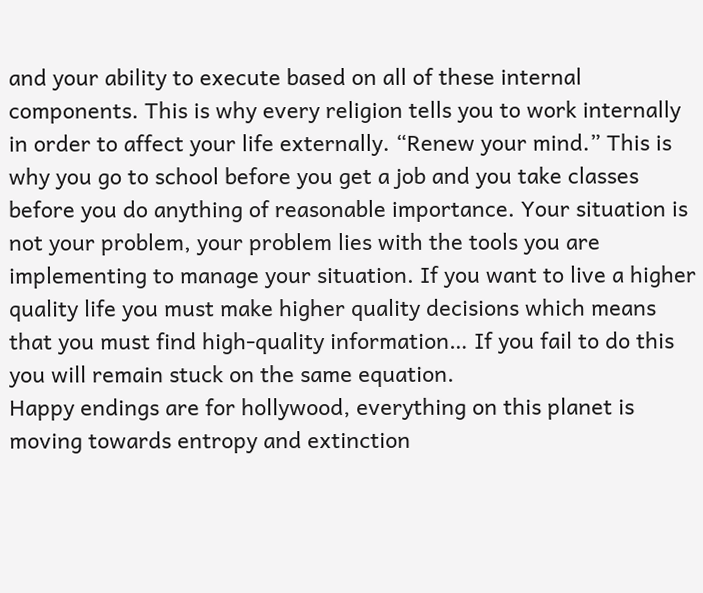and your ability to execute based on all of these internal components. This is why every religion tells you to work internally in order to affect your life externally. “Renew your mind.” This is why you go to school before you get a job and you take classes before you do anything of reasonable importance. Your situation is not your problem, your problem lies with the tools you are implementing to manage your situation. If you want to live a higher quality life you must make higher quality decisions which means that you must find high-quality information… If you fail to do this you will remain stuck on the same equation.
Happy endings are for hollywood, everything on this planet is moving towards entropy and extinction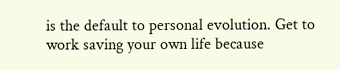is the default to personal evolution. Get to work saving your own life because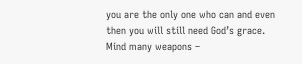you are the only one who can and even then you will still need God’s grace.
Mind many weapons –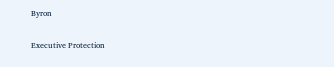Byron

Executive Protection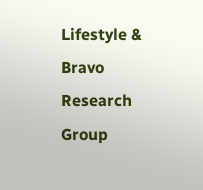Lifestyle & Bravo Research Group